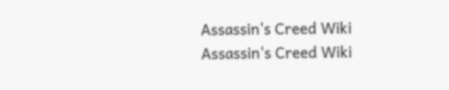Assassin's Creed Wiki
Assassin's Creed Wiki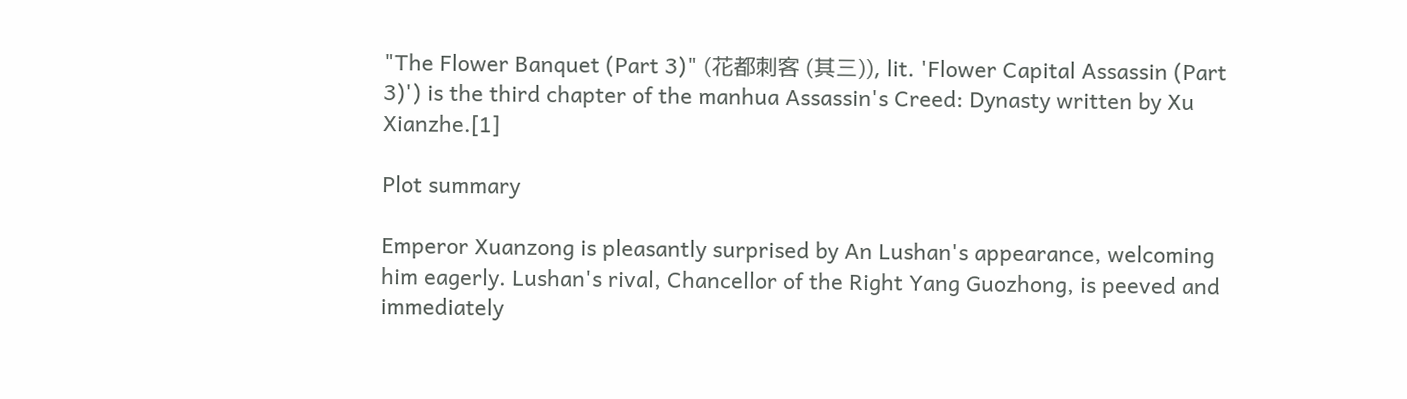"The Flower Banquet (Part 3)" (花都刺客 (其三)), lit. 'Flower Capital Assassin (Part 3)') is the third chapter of the manhua Assassin's Creed: Dynasty written by Xu Xianzhe.[1]

Plot summary

Emperor Xuanzong is pleasantly surprised by An Lushan's appearance, welcoming him eagerly. Lushan's rival, Chancellor of the Right Yang Guozhong, is peeved and immediately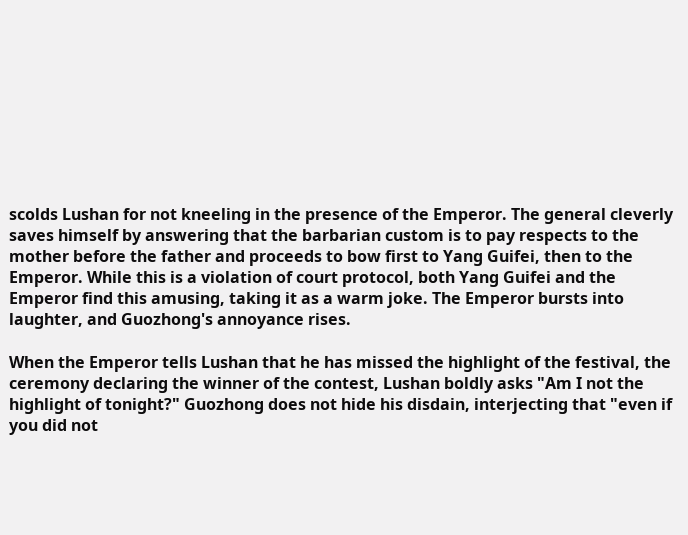scolds Lushan for not kneeling in the presence of the Emperor. The general cleverly saves himself by answering that the barbarian custom is to pay respects to the mother before the father and proceeds to bow first to Yang Guifei, then to the Emperor. While this is a violation of court protocol, both Yang Guifei and the Emperor find this amusing, taking it as a warm joke. The Emperor bursts into laughter, and Guozhong's annoyance rises.

When the Emperor tells Lushan that he has missed the highlight of the festival, the ceremony declaring the winner of the contest, Lushan boldly asks "Am I not the highlight of tonight?" Guozhong does not hide his disdain, interjecting that "even if you did not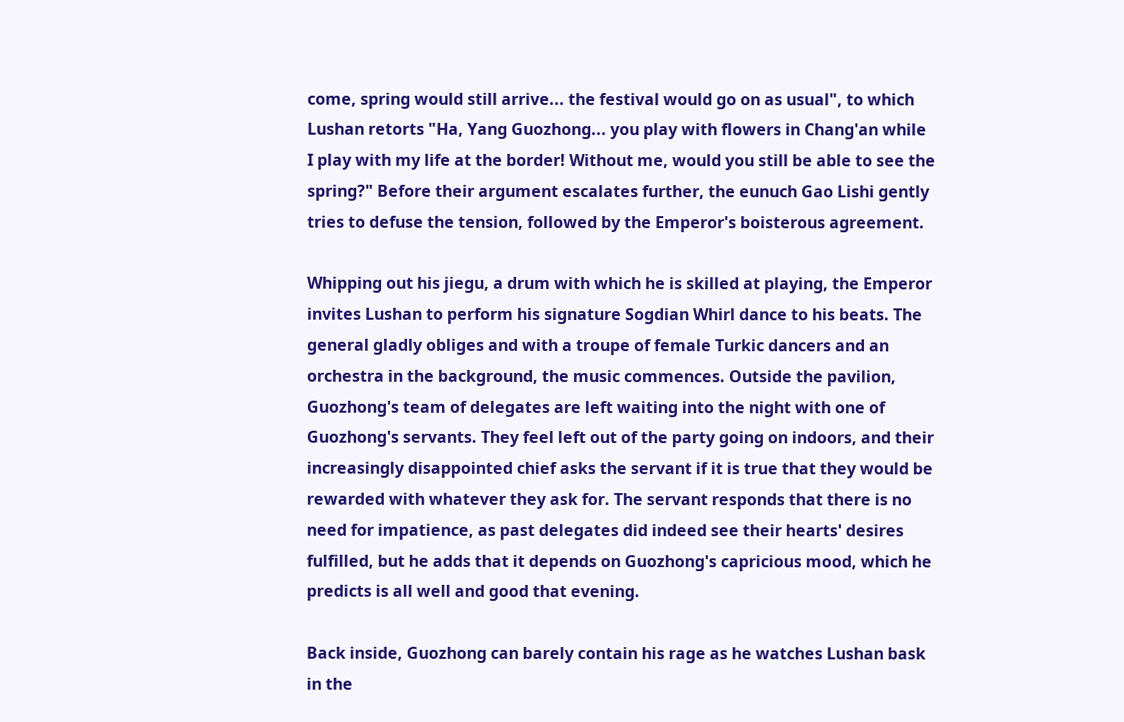come, spring would still arrive... the festival would go on as usual", to which Lushan retorts "Ha, Yang Guozhong... you play with flowers in Chang'an while I play with my life at the border! Without me, would you still be able to see the spring?" Before their argument escalates further, the eunuch Gao Lishi gently tries to defuse the tension, followed by the Emperor's boisterous agreement.

Whipping out his jiegu, a drum with which he is skilled at playing, the Emperor invites Lushan to perform his signature Sogdian Whirl dance to his beats. The general gladly obliges and with a troupe of female Turkic dancers and an orchestra in the background, the music commences. Outside the pavilion, Guozhong's team of delegates are left waiting into the night with one of Guozhong's servants. They feel left out of the party going on indoors, and their increasingly disappointed chief asks the servant if it is true that they would be rewarded with whatever they ask for. The servant responds that there is no need for impatience, as past delegates did indeed see their hearts' desires fulfilled, but he adds that it depends on Guozhong's capricious mood, which he predicts is all well and good that evening.

Back inside, Guozhong can barely contain his rage as he watches Lushan bask in the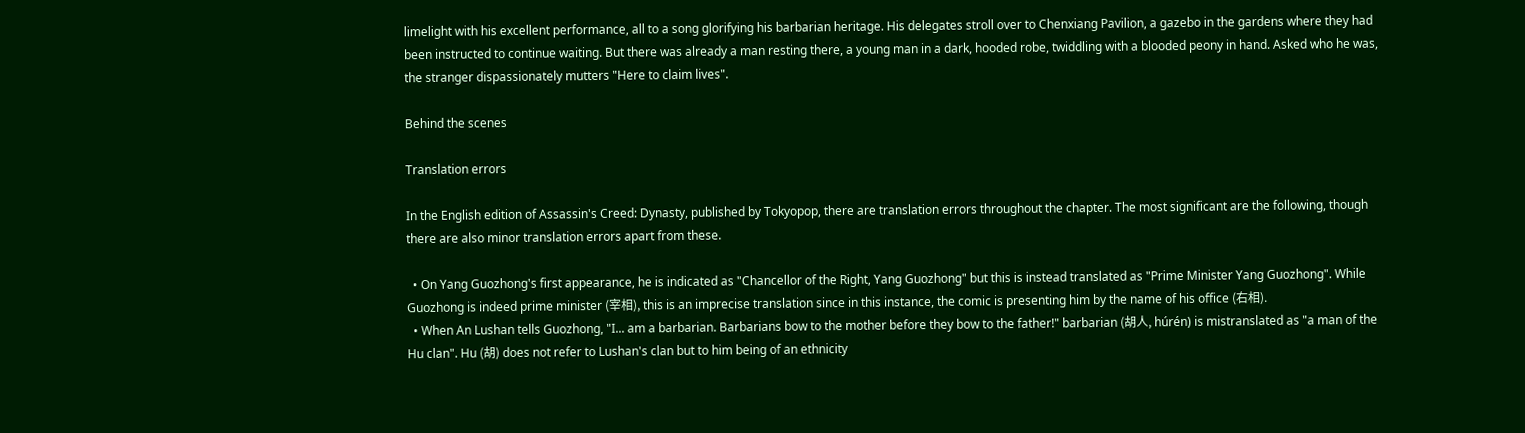limelight with his excellent performance, all to a song glorifying his barbarian heritage. His delegates stroll over to Chenxiang Pavilion, a gazebo in the gardens where they had been instructed to continue waiting. But there was already a man resting there, a young man in a dark, hooded robe, twiddling with a blooded peony in hand. Asked who he was, the stranger dispassionately mutters "Here to claim lives".

Behind the scenes

Translation errors

In the English edition of Assassin's Creed: Dynasty, published by Tokyopop, there are translation errors throughout the chapter. The most significant are the following, though there are also minor translation errors apart from these.

  • On Yang Guozhong's first appearance, he is indicated as "Chancellor of the Right, Yang Guozhong" but this is instead translated as "Prime Minister Yang Guozhong". While Guozhong is indeed prime minister (宰相), this is an imprecise translation since in this instance, the comic is presenting him by the name of his office (右相).
  • When An Lushan tells Guozhong, "I... am a barbarian. Barbarians bow to the mother before they bow to the father!" barbarian (胡人, húrén) is mistranslated as "a man of the Hu clan". Hu (胡) does not refer to Lushan's clan but to him being of an ethnicity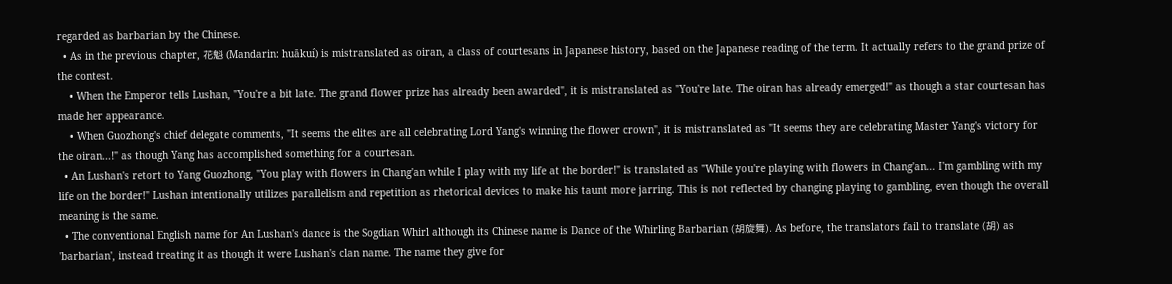regarded as barbarian by the Chinese.
  • As in the previous chapter, 花魁 (Mandarin: huākuí) is mistranslated as oiran, a class of courtesans in Japanese history, based on the Japanese reading of the term. It actually refers to the grand prize of the contest.
    • When the Emperor tells Lushan, "You're a bit late. The grand flower prize has already been awarded", it is mistranslated as "You're late. The oiran has already emerged!" as though a star courtesan has made her appearance.
    • When Guozhong's chief delegate comments, "It seems the elites are all celebrating Lord Yang's winning the flower crown", it is mistranslated as "It seems they are celebrating Master Yang's victory for the oiran...!" as though Yang has accomplished something for a courtesan.
  • An Lushan's retort to Yang Guozhong, "You play with flowers in Chang'an while I play with my life at the border!" is translated as "While you're playing with flowers in Chang'an... I'm gambling with my life on the border!" Lushan intentionally utilizes parallelism and repetition as rhetorical devices to make his taunt more jarring. This is not reflected by changing playing to gambling, even though the overall meaning is the same.
  • The conventional English name for An Lushan's dance is the Sogdian Whirl although its Chinese name is Dance of the Whirling Barbarian (胡旋舞). As before, the translators fail to translate (胡) as 'barbarian', instead treating it as though it were Lushan's clan name. The name they give for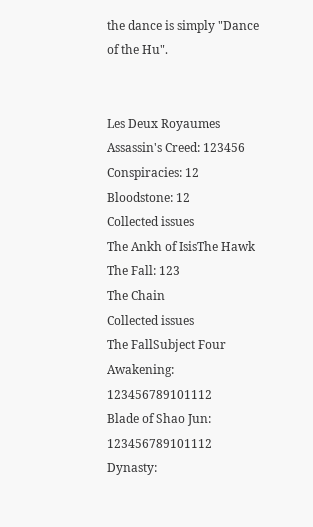the dance is simply "Dance of the Hu".


Les Deux Royaumes
Assassin's Creed: 123456
Conspiracies: 12
Bloodstone: 12
Collected issues
The Ankh of IsisThe Hawk
The Fall: 123
The Chain
Collected issues
The FallSubject Four
Awakening: 123456789101112
Blade of Shao Jun: 123456789101112
Dynasty: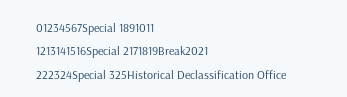01234567Special 1891011
1213141516Special 2171819Break2021
222324Special 325Historical Declassification Office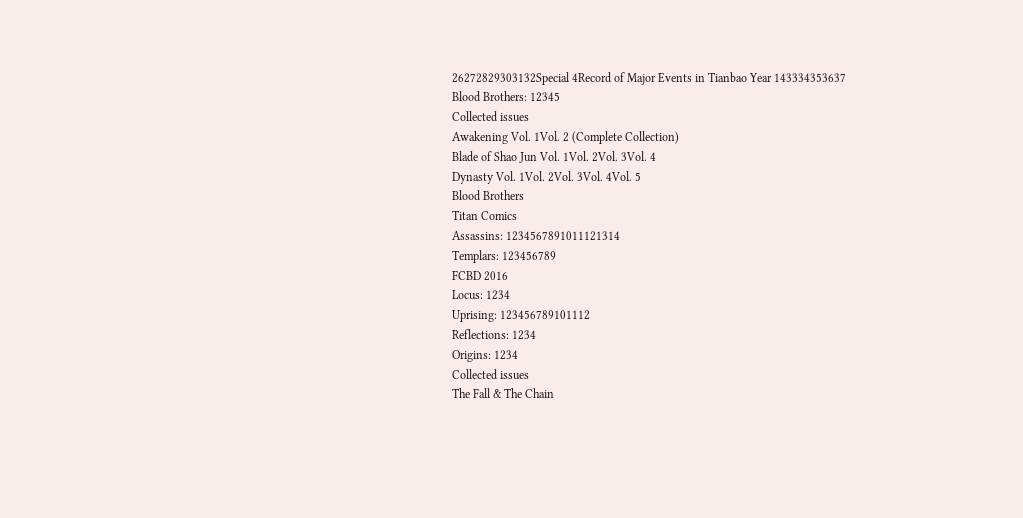26272829303132Special 4Record of Major Events in Tianbao Year 143334353637
Blood Brothers: 12345
Collected issues
Awakening Vol. 1Vol. 2 (Complete Collection)
Blade of Shao Jun Vol. 1Vol. 2Vol. 3Vol. 4
Dynasty Vol. 1Vol. 2Vol. 3Vol. 4Vol. 5
Blood Brothers
Titan Comics
Assassins: 1234567891011121314
Templars: 123456789
FCBD 2016
Locus: 1234
Uprising: 123456789101112
Reflections: 1234
Origins: 1234
Collected issues
The Fall & The Chain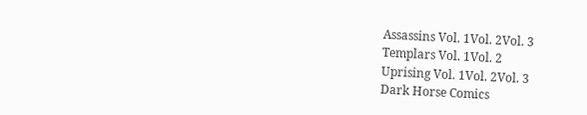Assassins Vol. 1Vol. 2Vol. 3
Templars Vol. 1Vol. 2
Uprising Vol. 1Vol. 2Vol. 3
Dark Horse Comics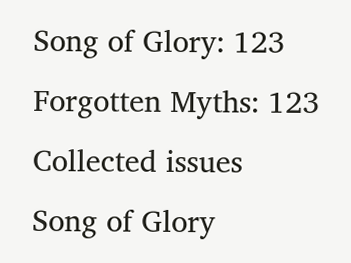Song of Glory: 123
Forgotten Myths: 123
Collected issues
Song of Glory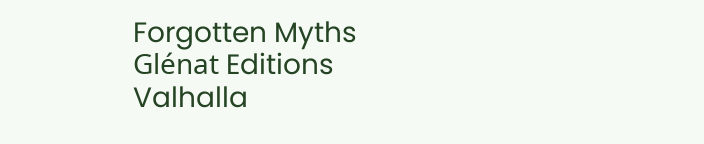Forgotten Myths
Glénat Editions
Valhalla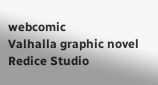webcomic
Valhalla graphic novel
Redice Studio